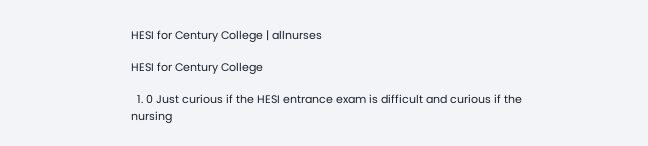HESI for Century College | allnurses

HESI for Century College

  1. 0 Just curious if the HESI entrance exam is difficult and curious if the nursing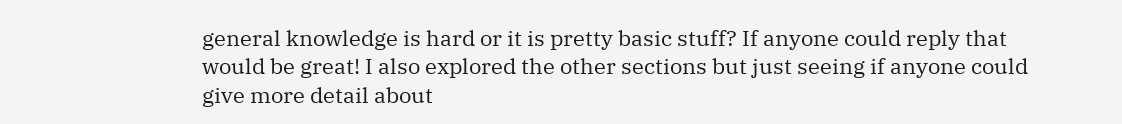general knowledge is hard or it is pretty basic stuff? If anyone could reply that would be great! I also explored the other sections but just seeing if anyone could give more detail about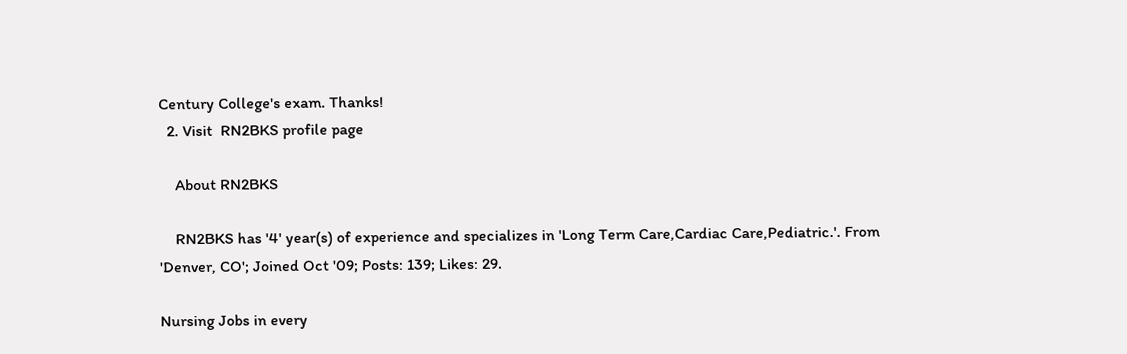Century College's exam. Thanks!
  2. Visit  RN2BKS profile page

    About RN2BKS

    RN2BKS has '4' year(s) of experience and specializes in 'Long Term Care,Cardiac Care,Pediatric.'. From 'Denver, CO'; Joined Oct '09; Posts: 139; Likes: 29.

Nursing Jobs in every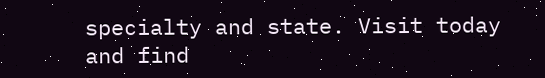specialty and state. Visit today and find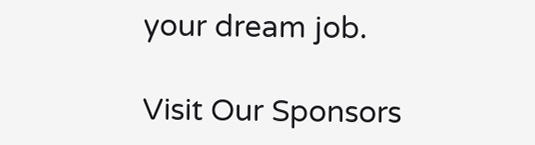your dream job.

Visit Our Sponsors